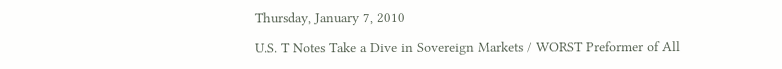Thursday, January 7, 2010

U.S. T Notes Take a Dive in Sovereign Markets / WORST Preformer of All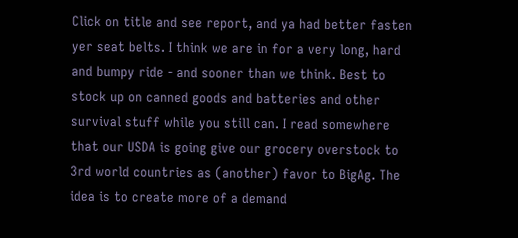Click on title and see report, and ya had better fasten yer seat belts. I think we are in for a very long, hard and bumpy ride - and sooner than we think. Best to stock up on canned goods and batteries and other survival stuff while you still can. I read somewhere that our USDA is going give our grocery overstock to 3rd world countries as (another) favor to BigAg. The idea is to create more of a demand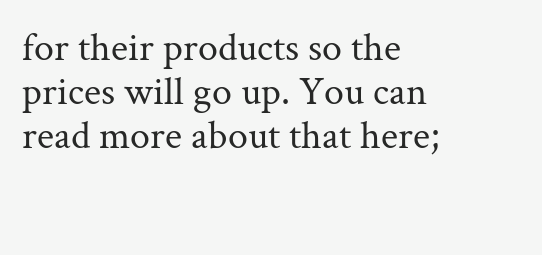for their products so the prices will go up. You can read more about that here;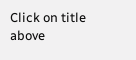Click on title above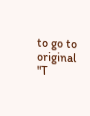to go to original "T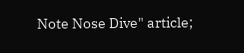Note Nose Dive" article;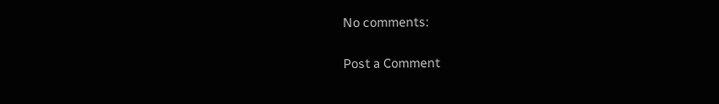No comments:

Post a Comment